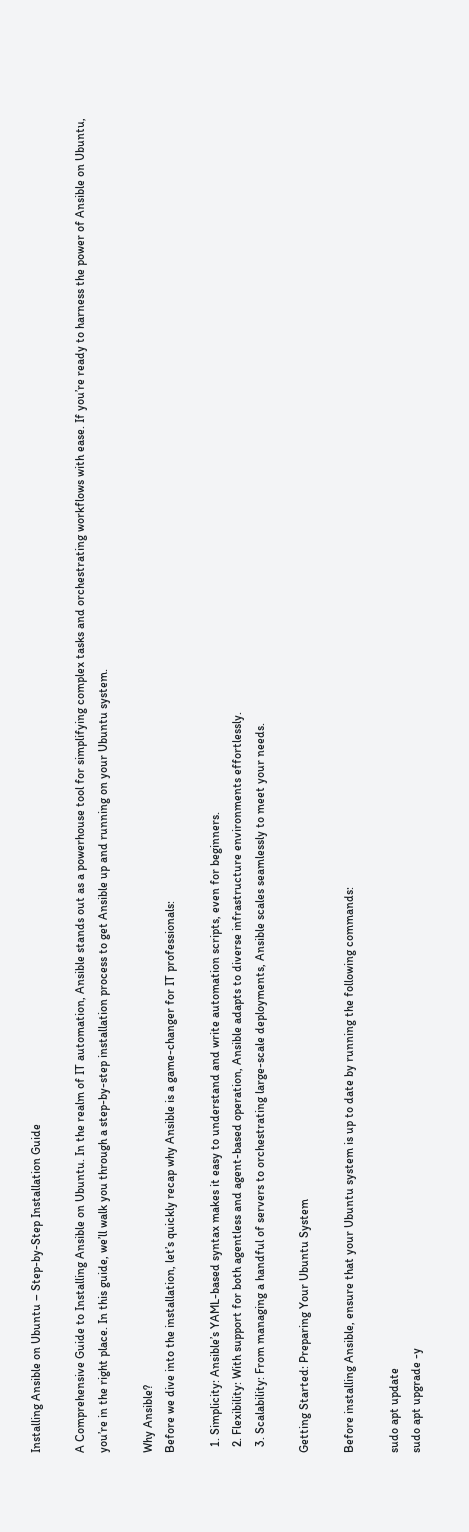Installing Ansible on Ubuntu – Step-by-Step Installation Guide

A Comprehensive Guide to Installing Ansible on Ubuntu. In the realm of IT automation, Ansible stands out as a powerhouse tool for simplifying complex tasks and orchestrating workflows with ease. If you’re ready to harness the power of Ansible on Ubuntu, you’re in the right place. In this guide, we’ll walk you through a step-by-step installation process to get Ansible up and running on your Ubuntu system.

Why Ansible?
Before we dive into the installation, let’s quickly recap why Ansible is a game-changer for IT professionals:

  1. Simplicity: Ansible’s YAML-based syntax makes it easy to understand and write automation scripts, even for beginners.
  2. Flexibility: With support for both agentless and agent-based operation, Ansible adapts to diverse infrastructure environments effortlessly.
  3. Scalability: From managing a handful of servers to orchestrating large-scale deployments, Ansible scales seamlessly to meet your needs.

Getting Started: Preparing Your Ubuntu System

Before installing Ansible, ensure that your Ubuntu system is up to date by running the following commands:

sudo apt update
sudo apt upgrade -y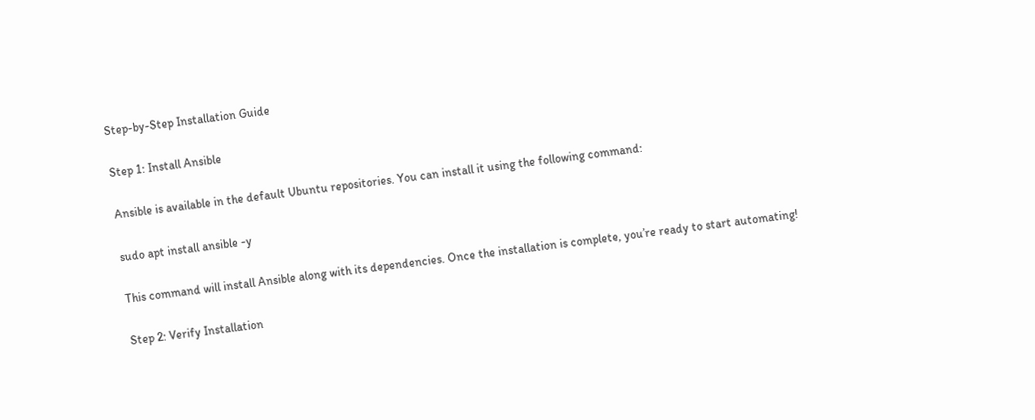Step-by-Step Installation Guide

Step 1: Install Ansible

Ansible is available in the default Ubuntu repositories. You can install it using the following command:

sudo apt install ansible -y

This command will install Ansible along with its dependencies. Once the installation is complete, you’re ready to start automating!

Step 2: Verify Installation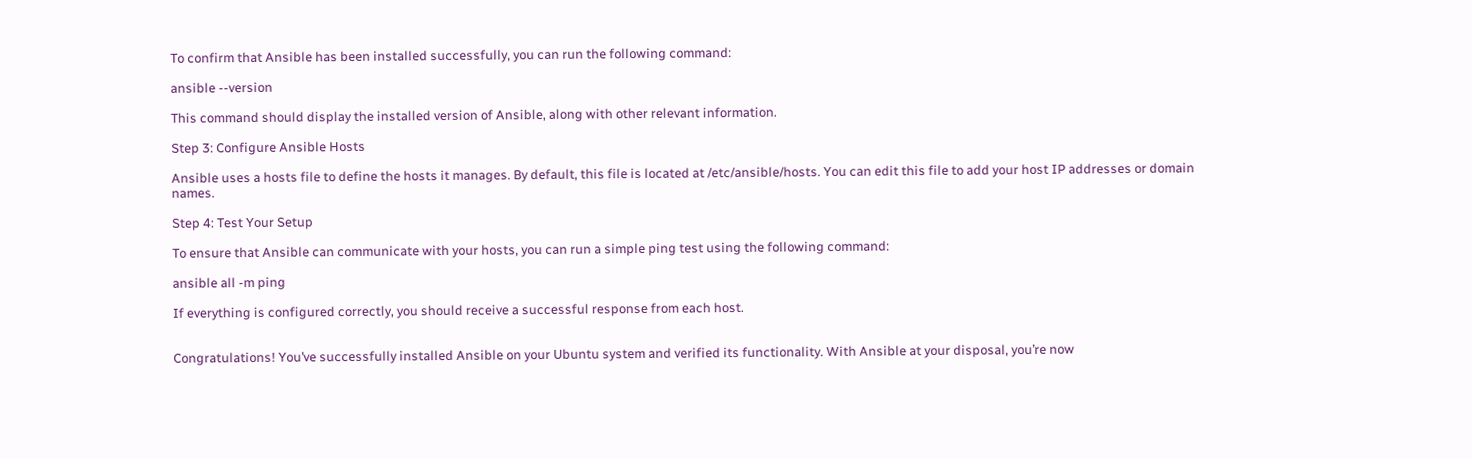To confirm that Ansible has been installed successfully, you can run the following command:

ansible --version

This command should display the installed version of Ansible, along with other relevant information.

Step 3: Configure Ansible Hosts

Ansible uses a hosts file to define the hosts it manages. By default, this file is located at /etc/ansible/hosts. You can edit this file to add your host IP addresses or domain names.

Step 4: Test Your Setup

To ensure that Ansible can communicate with your hosts, you can run a simple ping test using the following command:

ansible all -m ping

If everything is configured correctly, you should receive a successful response from each host.


Congratulations! You’ve successfully installed Ansible on your Ubuntu system and verified its functionality. With Ansible at your disposal, you’re now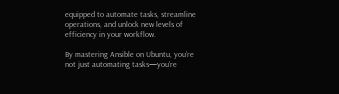equipped to automate tasks, streamline operations, and unlock new levels of efficiency in your workflow.

By mastering Ansible on Ubuntu, you’re not just automating tasks—you’re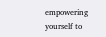empowering yourself to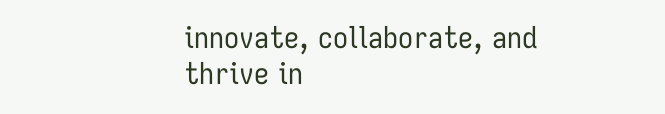innovate, collaborate, and thrive in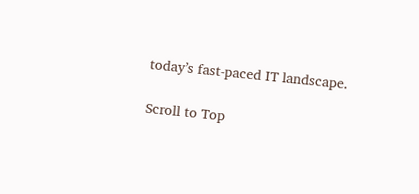today’s fast-paced IT landscape.

Scroll to Top